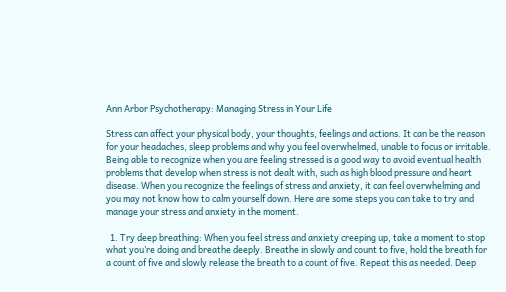Ann Arbor Psychotherapy: Managing Stress in Your Life

Stress can affect your physical body, your thoughts, feelings and actions. It can be the reason for your headaches, sleep problems and why you feel overwhelmed, unable to focus or irritable. Being able to recognize when you are feeling stressed is a good way to avoid eventual health problems that develop when stress is not dealt with, such as high blood pressure and heart disease. When you recognize the feelings of stress and anxiety, it can feel overwhelming and you may not know how to calm yourself down. Here are some steps you can take to try and manage your stress and anxiety in the moment.

  1. Try deep breathing: When you feel stress and anxiety creeping up, take a moment to stop what you’re doing and breathe deeply. Breathe in slowly and count to five, hold the breath for a count of five and slowly release the breath to a count of five. Repeat this as needed. Deep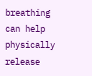breathing can help physically release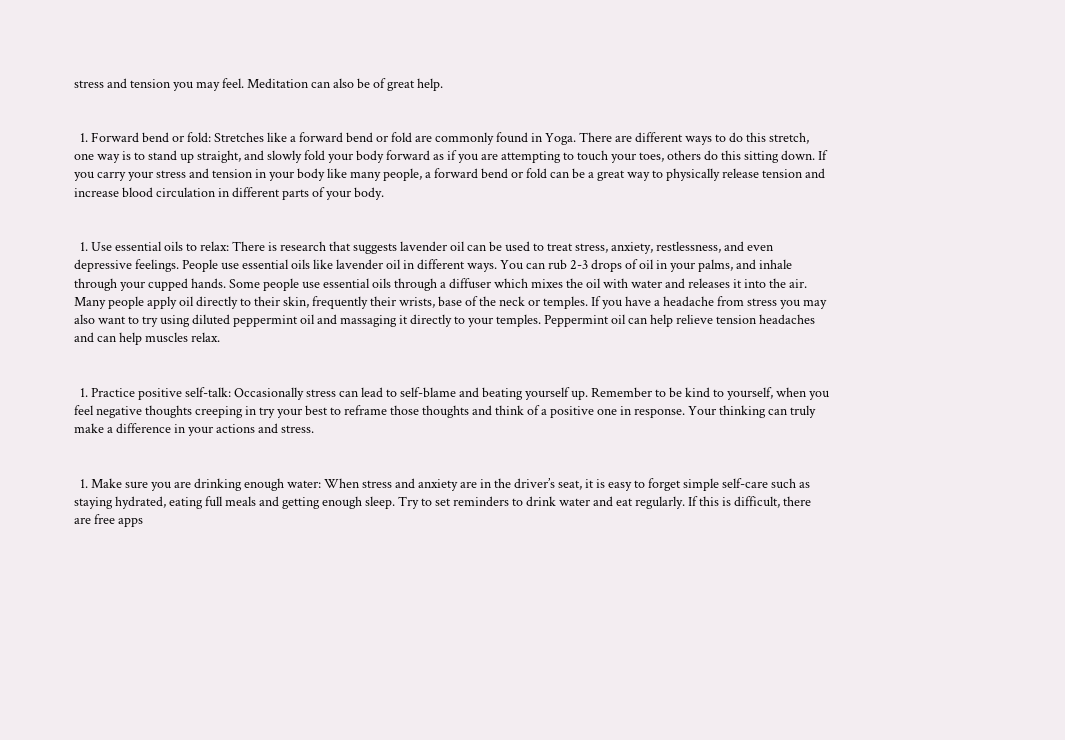stress and tension you may feel. Meditation can also be of great help.


  1. Forward bend or fold: Stretches like a forward bend or fold are commonly found in Yoga. There are different ways to do this stretch, one way is to stand up straight, and slowly fold your body forward as if you are attempting to touch your toes, others do this sitting down. If you carry your stress and tension in your body like many people, a forward bend or fold can be a great way to physically release tension and increase blood circulation in different parts of your body.


  1. Use essential oils to relax: There is research that suggests lavender oil can be used to treat stress, anxiety, restlessness, and even depressive feelings. People use essential oils like lavender oil in different ways. You can rub 2-3 drops of oil in your palms, and inhale through your cupped hands. Some people use essential oils through a diffuser which mixes the oil with water and releases it into the air. Many people apply oil directly to their skin, frequently their wrists, base of the neck or temples. If you have a headache from stress you may also want to try using diluted peppermint oil and massaging it directly to your temples. Peppermint oil can help relieve tension headaches and can help muscles relax.


  1. Practice positive self-talk: Occasionally stress can lead to self-blame and beating yourself up. Remember to be kind to yourself, when you feel negative thoughts creeping in try your best to reframe those thoughts and think of a positive one in response. Your thinking can truly make a difference in your actions and stress.


  1. Make sure you are drinking enough water: When stress and anxiety are in the driver’s seat, it is easy to forget simple self-care such as staying hydrated, eating full meals and getting enough sleep. Try to set reminders to drink water and eat regularly. If this is difficult, there are free apps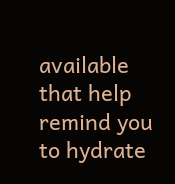available that help remind you to hydrate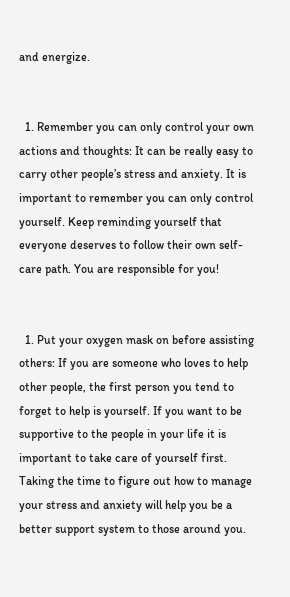and energize.


  1. Remember you can only control your own actions and thoughts: It can be really easy to carry other people’s stress and anxiety. It is important to remember you can only control yourself. Keep reminding yourself that everyone deserves to follow their own self-care path. You are responsible for you!


  1. Put your oxygen mask on before assisting others: If you are someone who loves to help other people, the first person you tend to forget to help is yourself. If you want to be supportive to the people in your life it is important to take care of yourself first. Taking the time to figure out how to manage your stress and anxiety will help you be a better support system to those around you.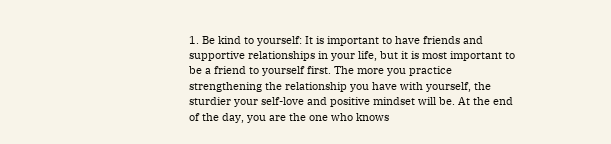1. Be kind to yourself: It is important to have friends and supportive relationships in your life, but it is most important to be a friend to yourself first. The more you practice strengthening the relationship you have with yourself, the sturdier your self-love and positive mindset will be. At the end of the day, you are the one who knows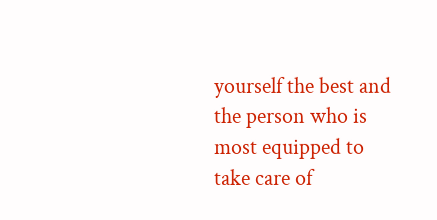yourself the best and the person who is most equipped to take care of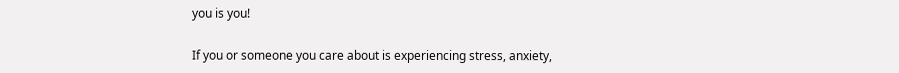you is you!

If you or someone you care about is experiencing stress, anxiety,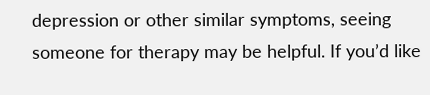depression or other similar symptoms, seeing someone for therapy may be helpful. If you’d like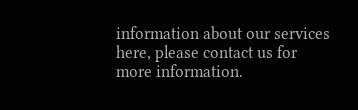information about our services here, please contact us for more information.